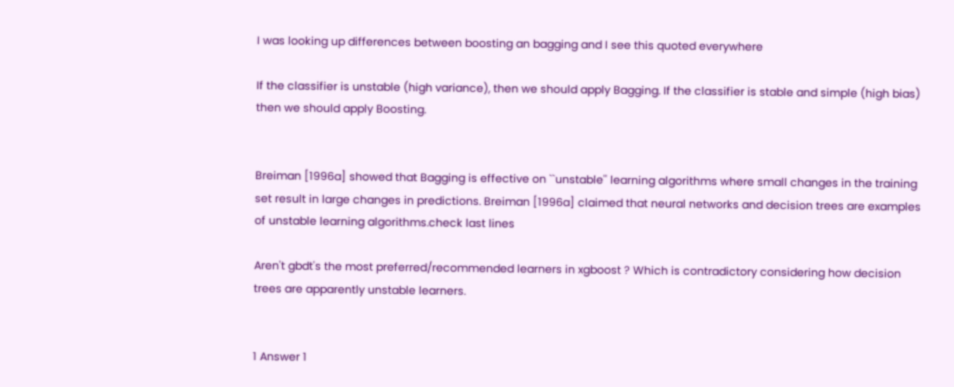I was looking up differences between boosting an bagging and I see this quoted everywhere

If the classifier is unstable (high variance), then we should apply Bagging. If the classifier is stable and simple (high bias) then we should apply Boosting.


Breiman [1996a] showed that Bagging is effective on ``unstable'' learning algorithms where small changes in the training set result in large changes in predictions. Breiman [1996a] claimed that neural networks and decision trees are examples of unstable learning algorithms.check last lines

Aren't gbdt's the most preferred/recommended learners in xgboost ? Which is contradictory considering how decision trees are apparently unstable learners.


1 Answer 1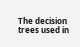The decision trees used in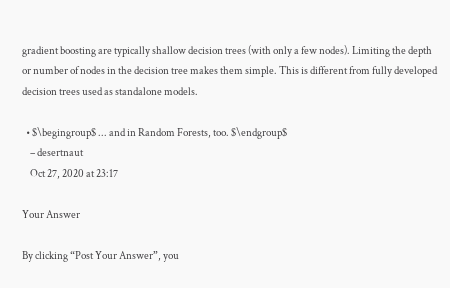gradient boosting are typically shallow decision trees (with only a few nodes). Limiting the depth or number of nodes in the decision tree makes them simple. This is different from fully developed decision trees used as standalone models.

  • $\begingroup$ ... and in Random Forests, too. $\endgroup$
    – desertnaut
    Oct 27, 2020 at 23:17

Your Answer

By clicking “Post Your Answer”, you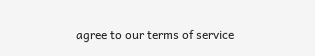agree to our terms of service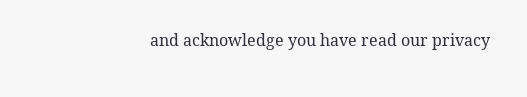and acknowledge you have read our privacy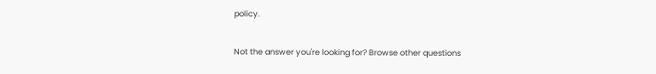policy.

Not the answer you're looking for? Browse other questions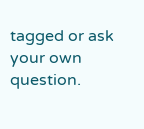tagged or ask your own question.